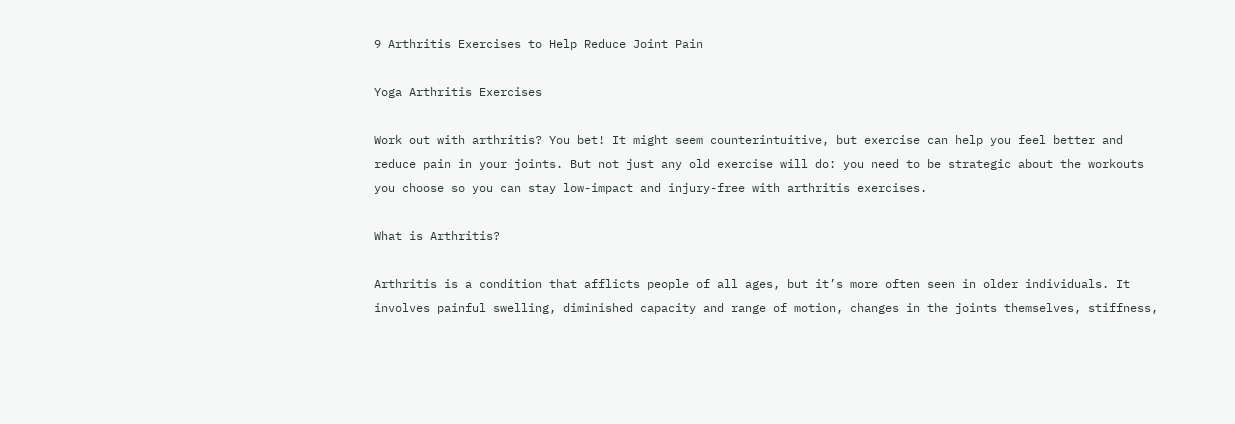9 Arthritis Exercises to Help Reduce Joint Pain

Yoga Arthritis Exercises

Work out with arthritis? You bet! It might seem counterintuitive, but exercise can help you feel better and reduce pain in your joints. But not just any old exercise will do: you need to be strategic about the workouts you choose so you can stay low-impact and injury-free with arthritis exercises.

What is Arthritis?

Arthritis is a condition that afflicts people of all ages, but it’s more often seen in older individuals. It involves painful swelling, diminished capacity and range of motion, changes in the joints themselves, stiffness,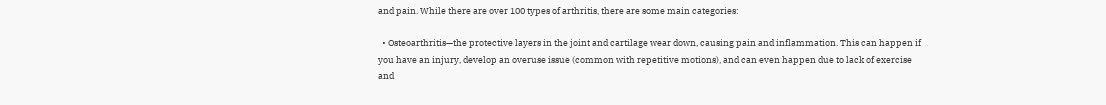and pain. While there are over 100 types of arthritis, there are some main categories:

  • Osteoarthritis—the protective layers in the joint and cartilage wear down, causing pain and inflammation. This can happen if you have an injury, develop an overuse issue (common with repetitive motions), and can even happen due to lack of exercise and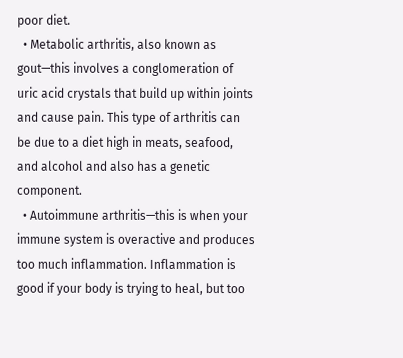poor diet.
  • Metabolic arthritis, also known as gout—this involves a conglomeration of uric acid crystals that build up within joints and cause pain. This type of arthritis can be due to a diet high in meats, seafood, and alcohol and also has a genetic component.
  • Autoimmune arthritis—this is when your immune system is overactive and produces too much inflammation. Inflammation is good if your body is trying to heal, but too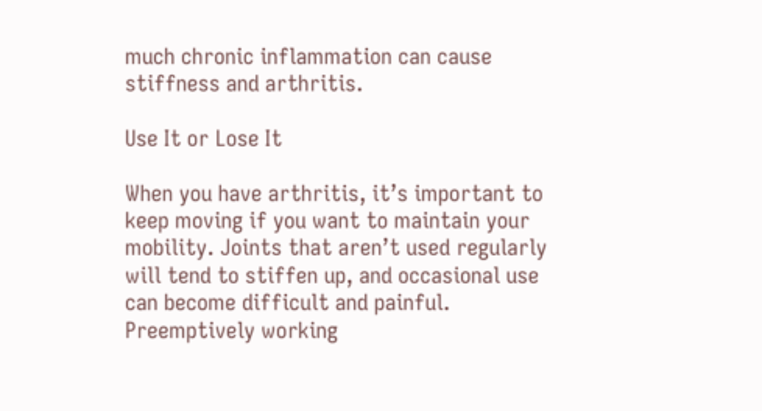much chronic inflammation can cause stiffness and arthritis.

Use It or Lose It

When you have arthritis, it’s important to keep moving if you want to maintain your mobility. Joints that aren’t used regularly will tend to stiffen up, and occasional use can become difficult and painful. Preemptively working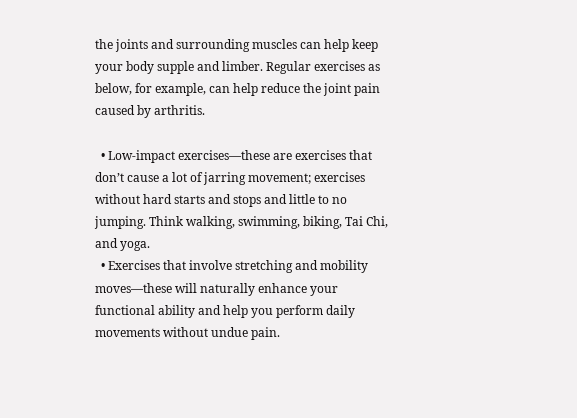the joints and surrounding muscles can help keep your body supple and limber. Regular exercises as below, for example, can help reduce the joint pain caused by arthritis.

  • Low-impact exercises—these are exercises that don’t cause a lot of jarring movement; exercises without hard starts and stops and little to no jumping. Think walking, swimming, biking, Tai Chi, and yoga.
  • Exercises that involve stretching and mobility moves—these will naturally enhance your functional ability and help you perform daily movements without undue pain.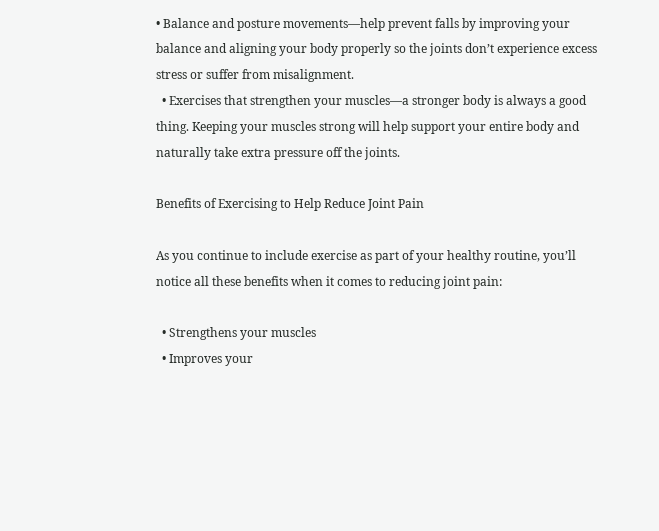• Balance and posture movements—help prevent falls by improving your balance and aligning your body properly so the joints don’t experience excess stress or suffer from misalignment.
  • Exercises that strengthen your muscles—a stronger body is always a good thing. Keeping your muscles strong will help support your entire body and naturally take extra pressure off the joints.

Benefits of Exercising to Help Reduce Joint Pain

As you continue to include exercise as part of your healthy routine, you’ll notice all these benefits when it comes to reducing joint pain:

  • Strengthens your muscles
  • Improves your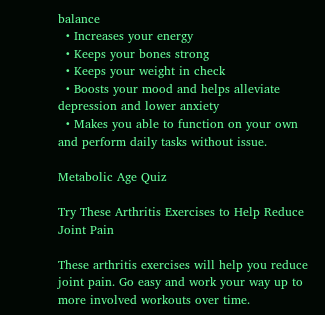balance
  • Increases your energy
  • Keeps your bones strong
  • Keeps your weight in check
  • Boosts your mood and helps alleviate depression and lower anxiety
  • Makes you able to function on your own and perform daily tasks without issue.

Metabolic Age Quiz

Try These Arthritis Exercises to Help Reduce Joint Pain

These arthritis exercises will help you reduce joint pain. Go easy and work your way up to more involved workouts over time.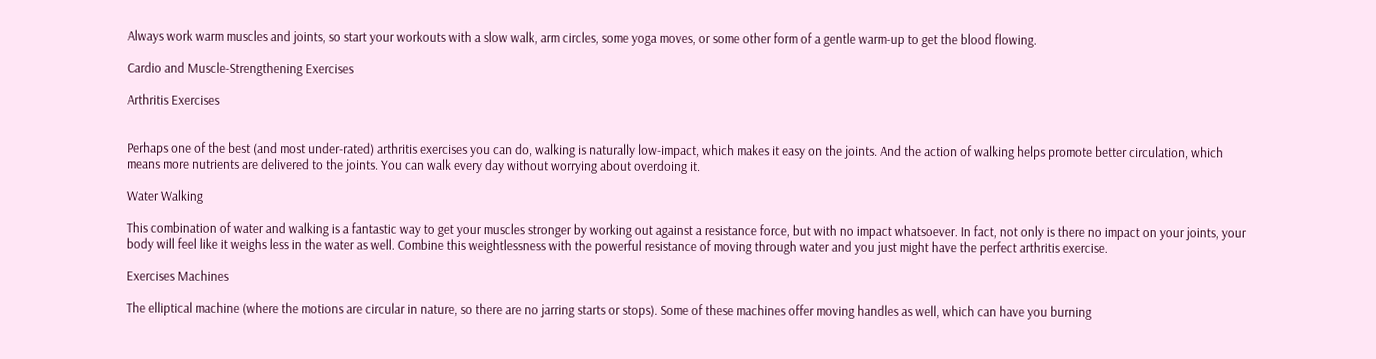Always work warm muscles and joints, so start your workouts with a slow walk, arm circles, some yoga moves, or some other form of a gentle warm-up to get the blood flowing.

Cardio and Muscle-Strengthening Exercises

Arthritis Exercises


Perhaps one of the best (and most under-rated) arthritis exercises you can do, walking is naturally low-impact, which makes it easy on the joints. And the action of walking helps promote better circulation, which means more nutrients are delivered to the joints. You can walk every day without worrying about overdoing it.

Water Walking

This combination of water and walking is a fantastic way to get your muscles stronger by working out against a resistance force, but with no impact whatsoever. In fact, not only is there no impact on your joints, your body will feel like it weighs less in the water as well. Combine this weightlessness with the powerful resistance of moving through water and you just might have the perfect arthritis exercise.

Exercises Machines

The elliptical machine (where the motions are circular in nature, so there are no jarring starts or stops). Some of these machines offer moving handles as well, which can have you burning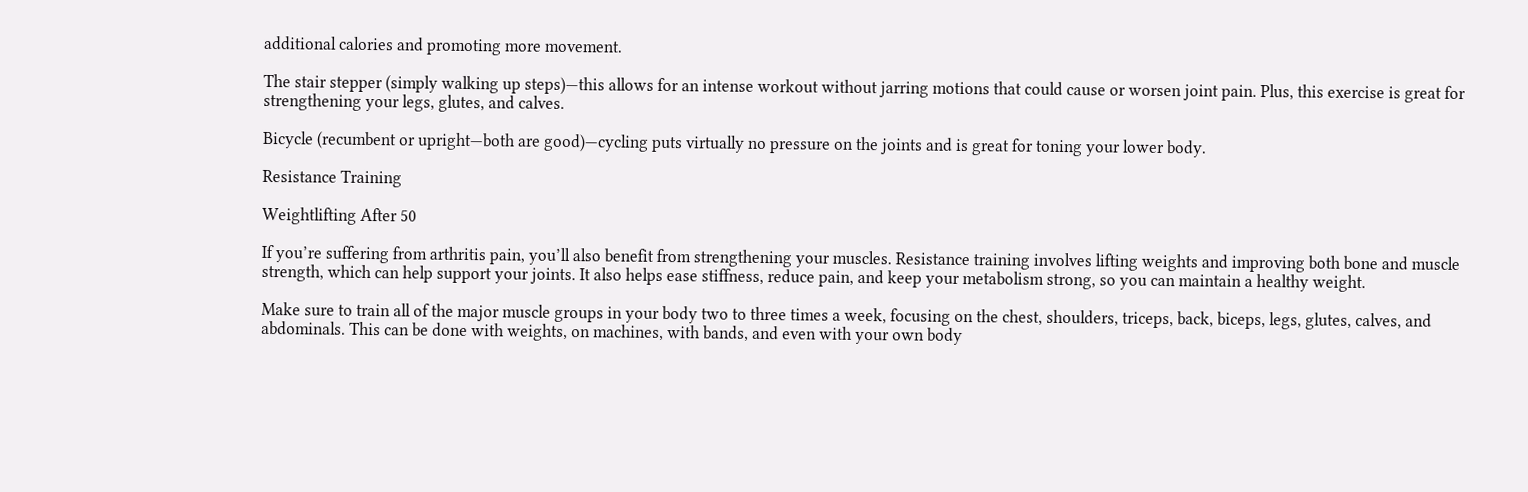additional calories and promoting more movement.

The stair stepper (simply walking up steps)—this allows for an intense workout without jarring motions that could cause or worsen joint pain. Plus, this exercise is great for strengthening your legs, glutes, and calves.

Bicycle (recumbent or upright—both are good)—cycling puts virtually no pressure on the joints and is great for toning your lower body.

Resistance Training

Weightlifting After 50

If you’re suffering from arthritis pain, you’ll also benefit from strengthening your muscles. Resistance training involves lifting weights and improving both bone and muscle strength, which can help support your joints. It also helps ease stiffness, reduce pain, and keep your metabolism strong, so you can maintain a healthy weight.

Make sure to train all of the major muscle groups in your body two to three times a week, focusing on the chest, shoulders, triceps, back, biceps, legs, glutes, calves, and abdominals. This can be done with weights, on machines, with bands, and even with your own body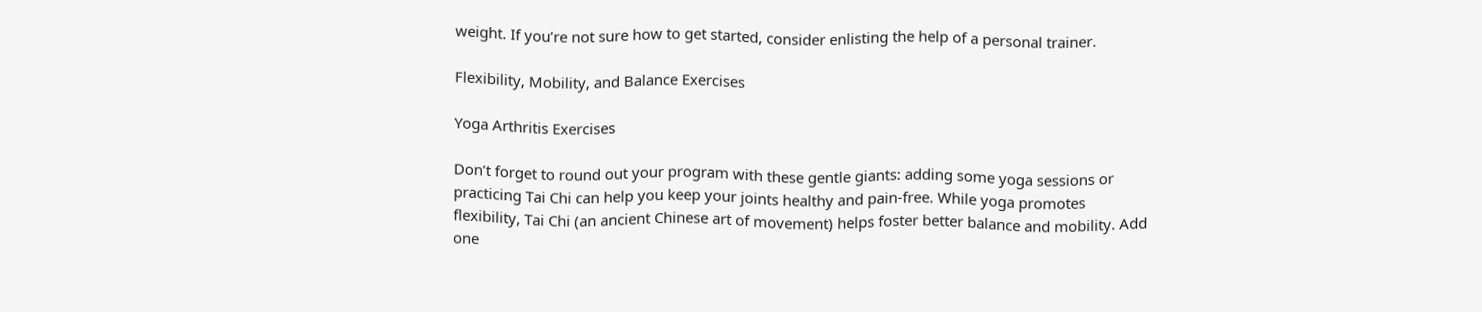weight. If you’re not sure how to get started, consider enlisting the help of a personal trainer.

Flexibility, Mobility, and Balance Exercises

Yoga Arthritis Exercises

Don’t forget to round out your program with these gentle giants: adding some yoga sessions or practicing Tai Chi can help you keep your joints healthy and pain-free. While yoga promotes flexibility, Tai Chi (an ancient Chinese art of movement) helps foster better balance and mobility. Add one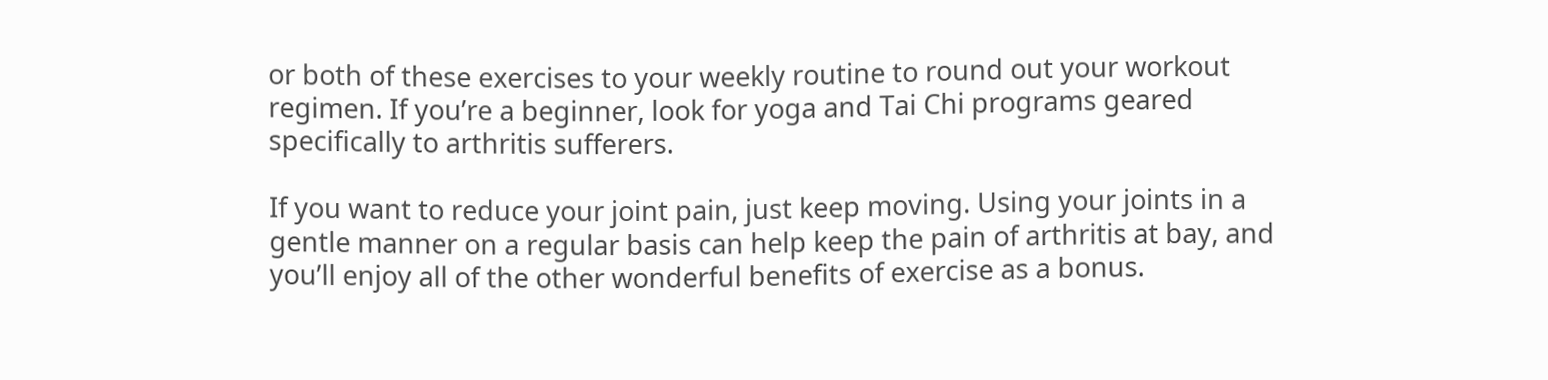or both of these exercises to your weekly routine to round out your workout regimen. If you’re a beginner, look for yoga and Tai Chi programs geared specifically to arthritis sufferers.

If you want to reduce your joint pain, just keep moving. Using your joints in a gentle manner on a regular basis can help keep the pain of arthritis at bay, and you’ll enjoy all of the other wonderful benefits of exercise as a bonus.